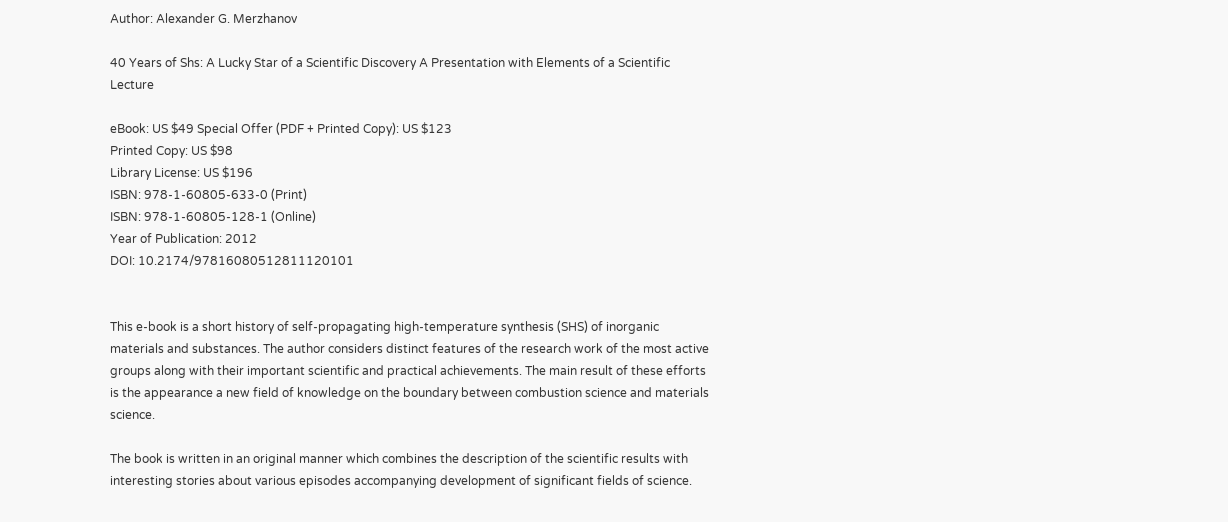Author: Alexander G. Merzhanov

40 Years of Shs: A Lucky Star of a Scientific Discovery A Presentation with Elements of a Scientific Lecture

eBook: US $49 Special Offer (PDF + Printed Copy): US $123
Printed Copy: US $98
Library License: US $196
ISBN: 978-1-60805-633-0 (Print)
ISBN: 978-1-60805-128-1 (Online)
Year of Publication: 2012
DOI: 10.2174/97816080512811120101


This e-book is a short history of self-propagating high-temperature synthesis (SHS) of inorganic materials and substances. The author considers distinct features of the research work of the most active groups along with their important scientific and practical achievements. The main result of these efforts is the appearance a new field of knowledge on the boundary between combustion science and materials science.

The book is written in an original manner which combines the description of the scientific results with interesting stories about various episodes accompanying development of significant fields of science.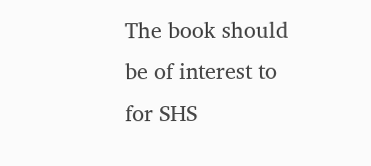The book should be of interest to for SHS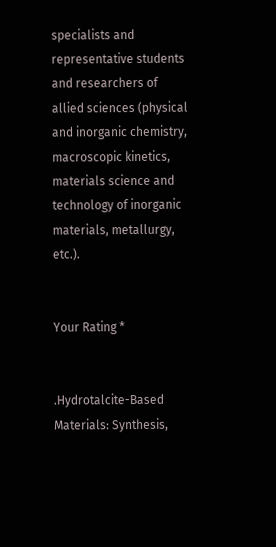specialists and representative students and researchers of allied sciences (physical and inorganic chemistry, macroscopic kinetics, materials science and technology of inorganic materials, metallurgy, etc.).


Your Rating *


.Hydrotalcite-Based Materials: Synthesis,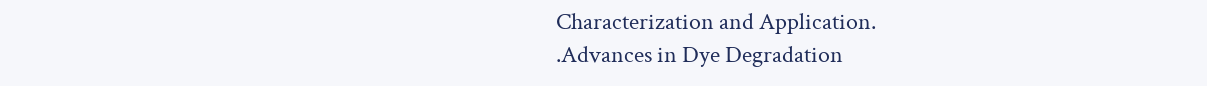Characterization and Application.
.Advances in Dye Degradation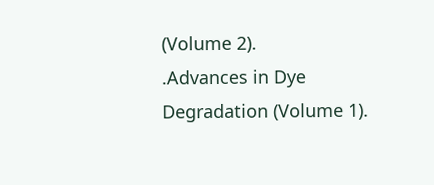(Volume 2).
.Advances in Dye Degradation (Volume 1).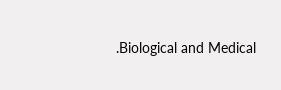.Biological and Medical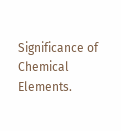Significance of Chemical Elements.